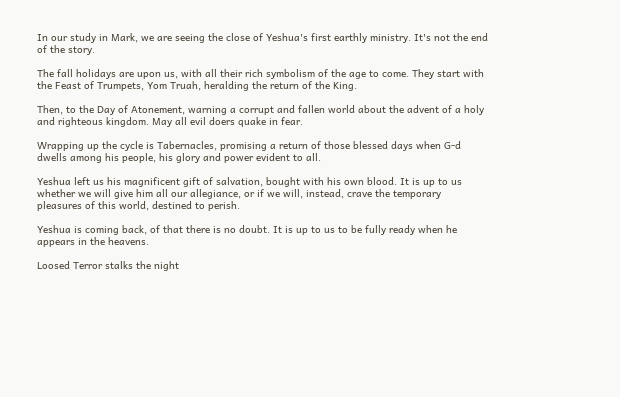In our study in Mark, we are seeing the close of Yeshua's first earthly ministry. It's not the end of the story.

The fall holidays are upon us, with all their rich symbolism of the age to come. They start with the Feast of Trumpets, Yom Truah, heralding the return of the King.

Then, to the Day of Atonement, warning a corrupt and fallen world about the advent of a holy and righteous kingdom. May all evil doers quake in fear.

Wrapping up the cycle is Tabernacles, promising a return of those blessed days when G-d dwells among his people, his glory and power evident to all.

Yeshua left us his magnificent gift of salvation, bought with his own blood. It is up to us whether we will give him all our allegiance, or if we will, instead, crave the temporary pleasures of this world, destined to perish.

Yeshua is coming back, of that there is no doubt. It is up to us to be fully ready when he appears in the heavens.

Loosed Terror stalks the night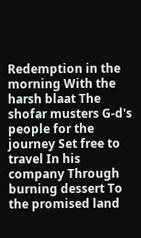Redemption in the morning With the harsh blaat The shofar musters G-d's people for the journey Set free to travel In his company Through burning dessert To the promised land